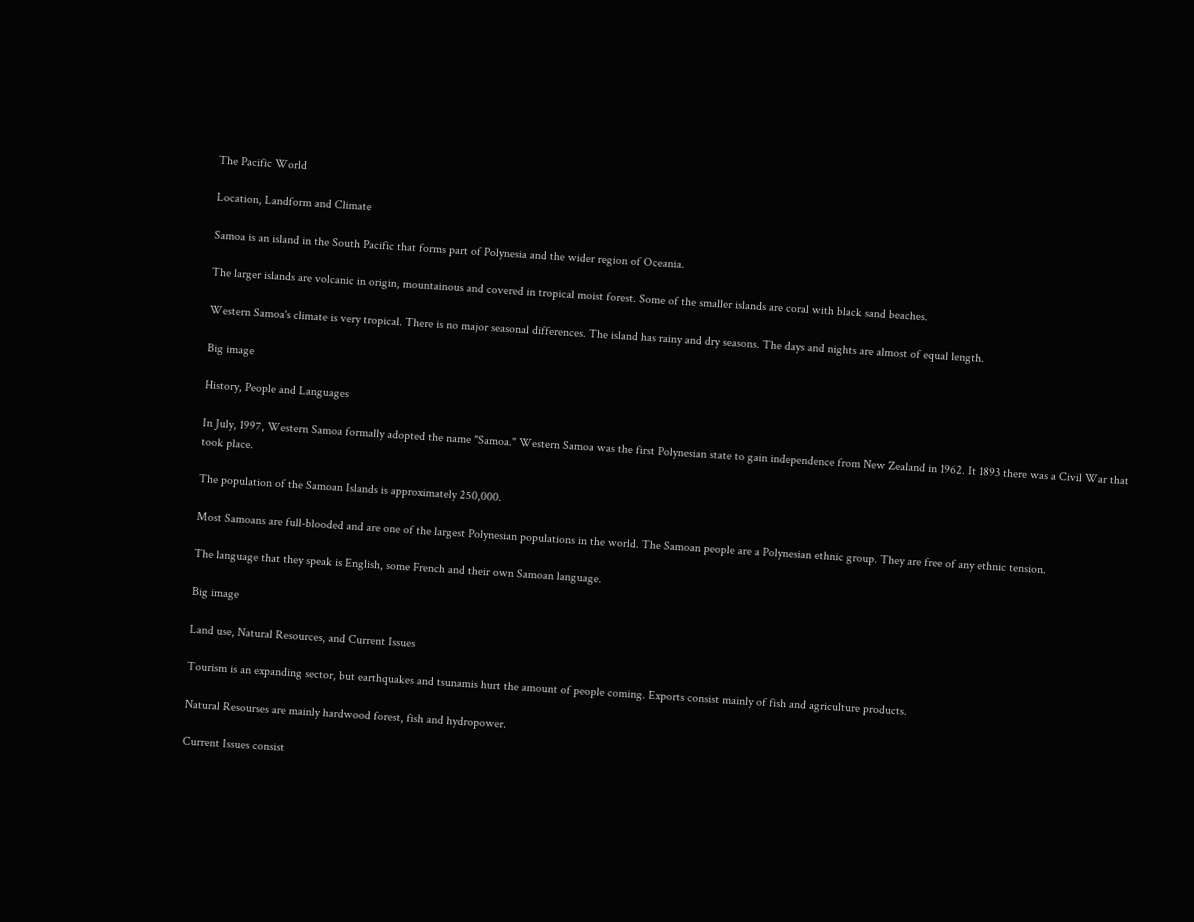The Pacific World

Location, Landform and Climate

Samoa is an island in the South Pacific that forms part of Polynesia and the wider region of Oceania.

The larger islands are volcanic in origin, mountainous and covered in tropical moist forest. Some of the smaller islands are coral with black sand beaches.

Western Samoa's climate is very tropical. There is no major seasonal differences. The island has rainy and dry seasons. The days and nights are almost of equal length.

Big image

History, People and Languages

In July, 1997, Western Samoa formally adopted the name "Samoa." Western Samoa was the first Polynesian state to gain independence from New Zealand in 1962. It 1893 there was a Civil War that took place.

The population of the Samoan Islands is approximately 250,000.

Most Samoans are full-blooded and are one of the largest Polynesian populations in the world. The Samoan people are a Polynesian ethnic group. They are free of any ethnic tension.

The language that they speak is English, some French and their own Samoan language.

Big image

Land use, Natural Resources, and Current Issues

Tourism is an expanding sector, but earthquakes and tsunamis hurt the amount of people coming. Exports consist mainly of fish and agriculture products.

Natural Resourses are mainly hardwood forest, fish and hydropower.

Current Issues consist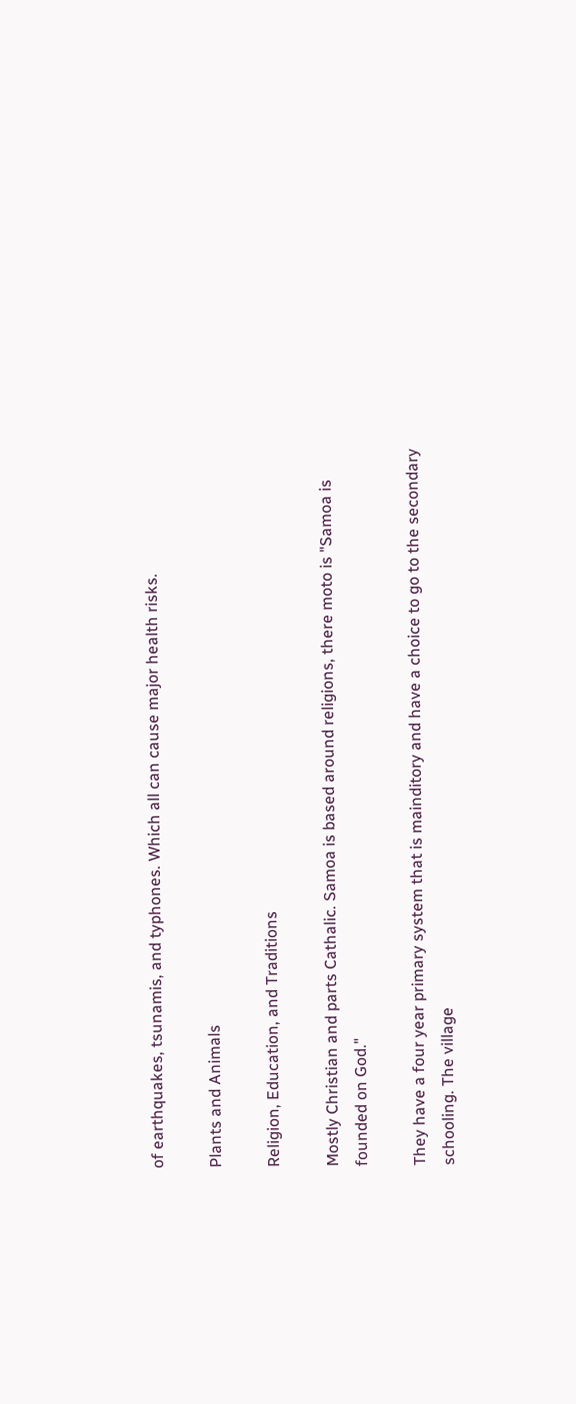of earthquakes, tsunamis, and typhones. Which all can cause major health risks.

Plants and Animals

Religion, Education, and Traditions

Mostly Christian and parts Cathalic. Samoa is based around religions, there moto is "Samoa is founded on God."

They have a four year primary system that is mainditory and have a choice to go to the secondary schooling. The village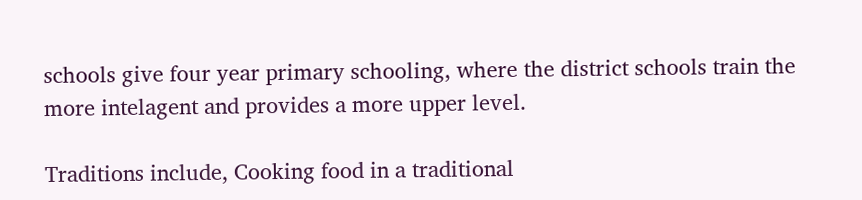schools give four year primary schooling, where the district schools train the more intelagent and provides a more upper level.

Traditions include, Cooking food in a traditional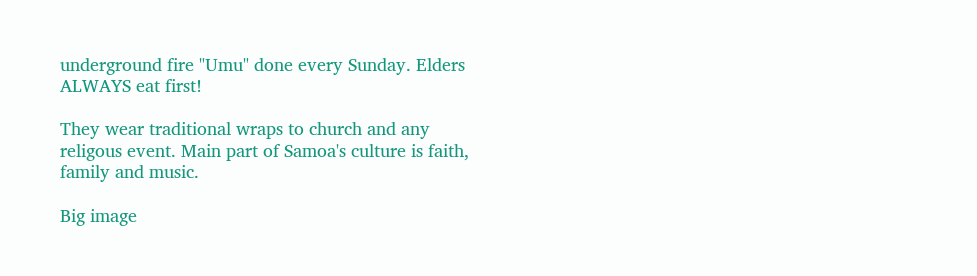underground fire "Umu" done every Sunday. Elders ALWAYS eat first!

They wear traditional wraps to church and any religous event. Main part of Samoa's culture is faith, family and music.

Big image